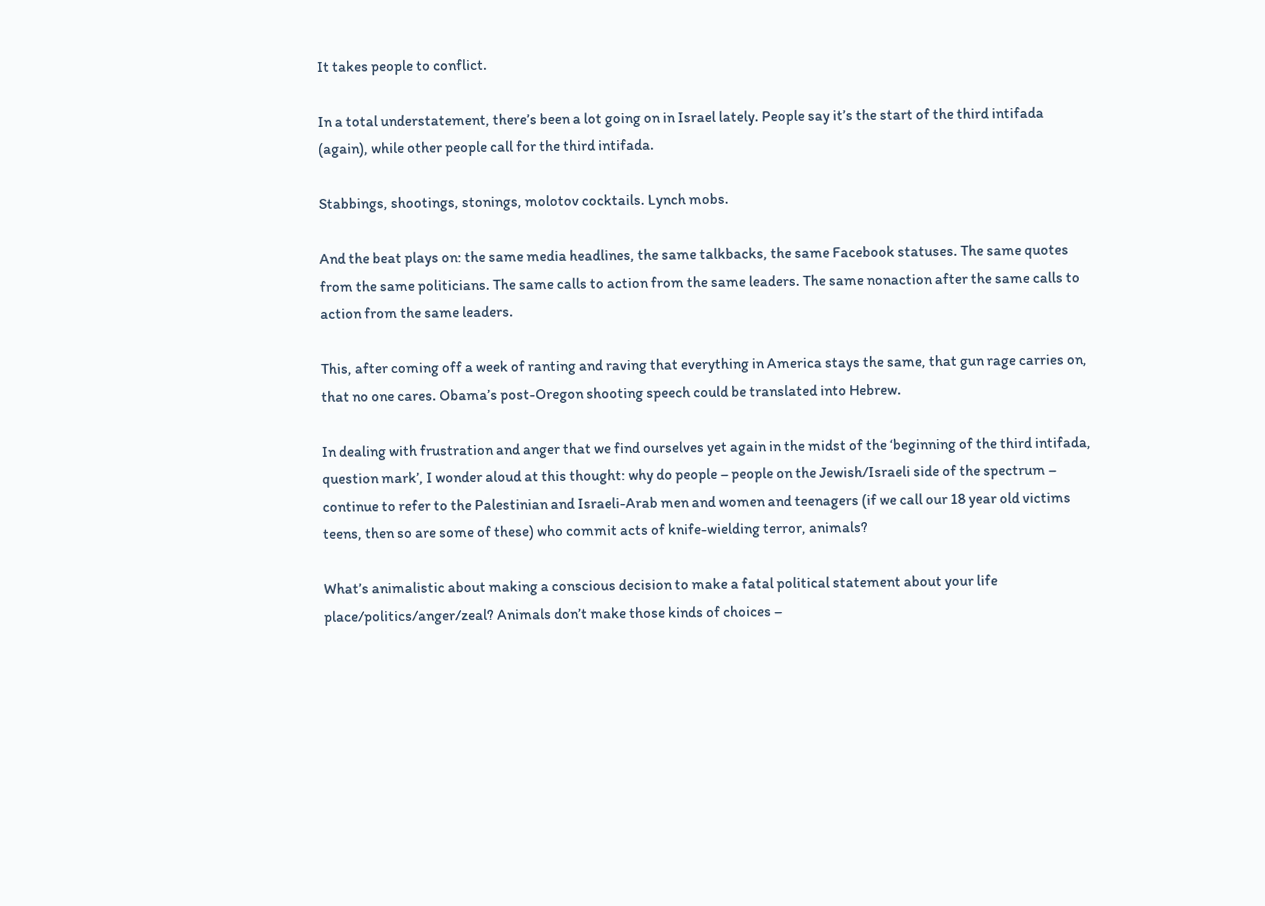It takes people to conflict.

In a total understatement, there’s been a lot going on in Israel lately. People say it’s the start of the third intifada (again), while other people call for the third intifada.

Stabbings, shootings, stonings, molotov cocktails. Lynch mobs.

And the beat plays on: the same media headlines, the same talkbacks, the same Facebook statuses. The same quotes from the same politicians. The same calls to action from the same leaders. The same nonaction after the same calls to action from the same leaders.

This, after coming off a week of ranting and raving that everything in America stays the same, that gun rage carries on, that no one cares. Obama’s post-Oregon shooting speech could be translated into Hebrew.

In dealing with frustration and anger that we find ourselves yet again in the midst of the ‘beginning of the third intifada, question mark’, I wonder aloud at this thought: why do people – people on the Jewish/Israeli side of the spectrum – continue to refer to the Palestinian and Israeli-Arab men and women and teenagers (if we call our 18 year old victims teens, then so are some of these) who commit acts of knife-wielding terror, animals?

What’s animalistic about making a conscious decision to make a fatal political statement about your life place/politics/anger/zeal? Animals don’t make those kinds of choices –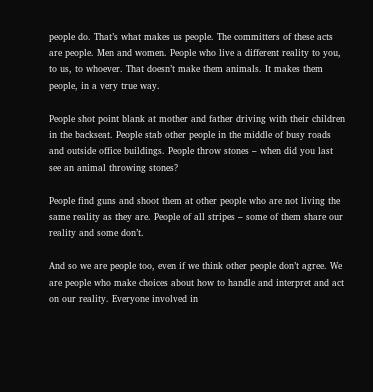people do. That’s what makes us people. The committers of these acts are people. Men and women. People who live a different reality to you, to us, to whoever. That doesn’t make them animals. It makes them people, in a very true way.

People shot point blank at mother and father driving with their children in the backseat. People stab other people in the middle of busy roads and outside office buildings. People throw stones – when did you last see an animal throwing stones?

People find guns and shoot them at other people who are not living the same reality as they are. People of all stripes – some of them share our reality and some don’t.

And so we are people too, even if we think other people don’t agree. We are people who make choices about how to handle and interpret and act on our reality. Everyone involved in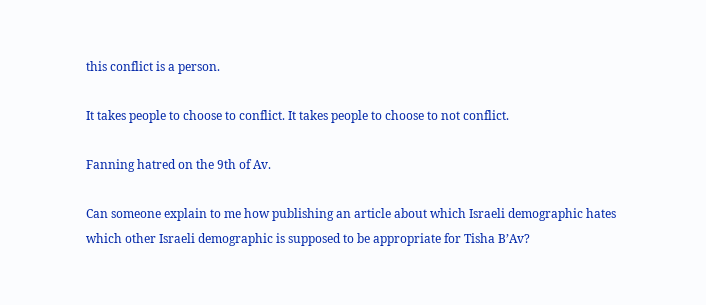this conflict is a person.

It takes people to choose to conflict. It takes people to choose to not conflict.

Fanning hatred on the 9th of Av.

Can someone explain to me how publishing an article about which Israeli demographic hates which other Israeli demographic is supposed to be appropriate for Tisha B’Av?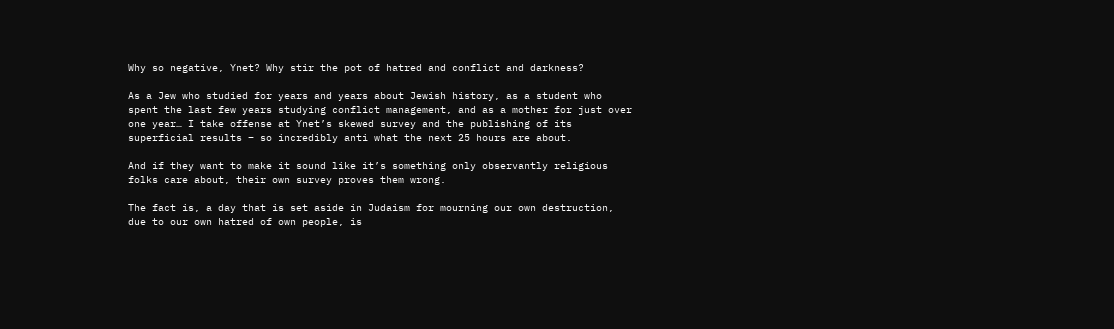Why so negative, Ynet? Why stir the pot of hatred and conflict and darkness?

As a Jew who studied for years and years about Jewish history, as a student who spent the last few years studying conflict management, and as a mother for just over one year… I take offense at Ynet’s skewed survey and the publishing of its superficial results – so incredibly anti what the next 25 hours are about.

And if they want to make it sound like it’s something only observantly religious folks care about, their own survey proves them wrong.

The fact is, a day that is set aside in Judaism for mourning our own destruction, due to our own hatred of own people, is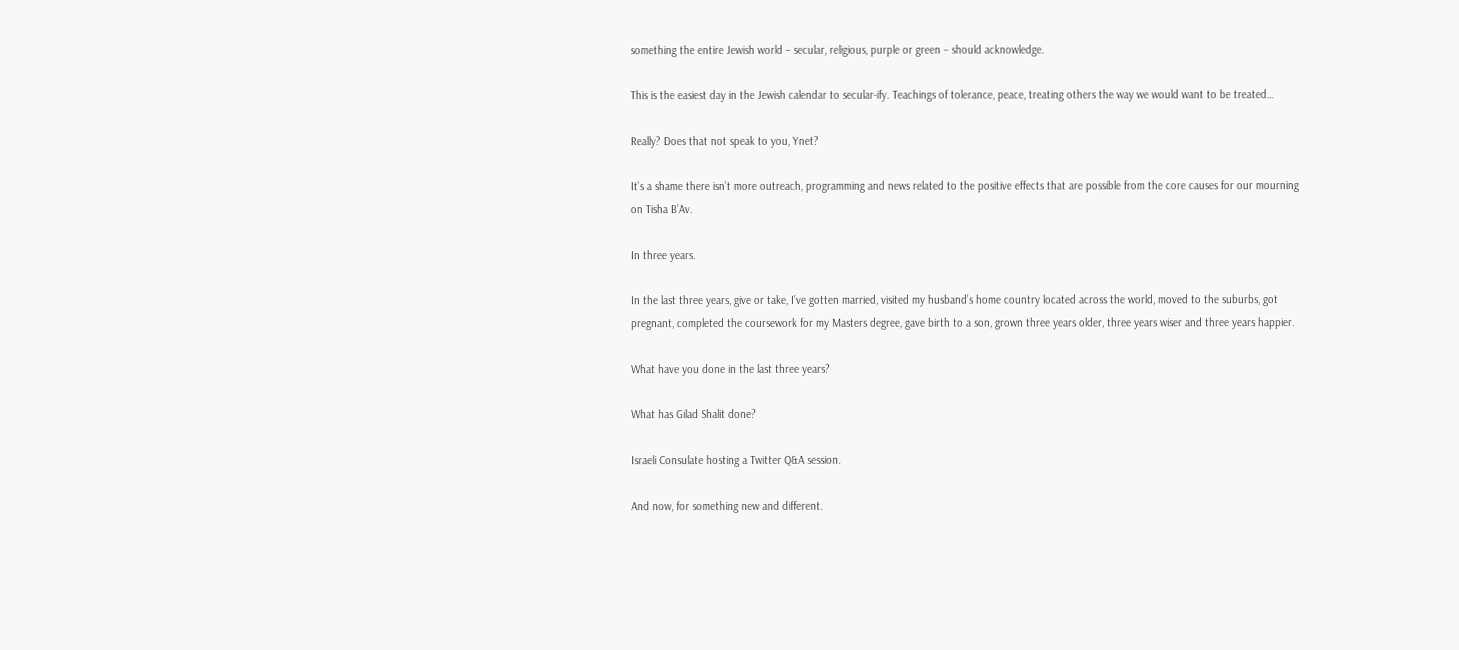something the entire Jewish world – secular, religious, purple or green – should acknowledge.

This is the easiest day in the Jewish calendar to secular-ify. Teachings of tolerance, peace, treating others the way we would want to be treated…

Really? Does that not speak to you, Ynet?

It’s a shame there isn’t more outreach, programming and news related to the positive effects that are possible from the core causes for our mourning on Tisha B’Av.

In three years.

In the last three years, give or take, I’ve gotten married, visited my husband’s home country located across the world, moved to the suburbs, got pregnant, completed the coursework for my Masters degree, gave birth to a son, grown three years older, three years wiser and three years happier.

What have you done in the last three years?

What has Gilad Shalit done?

Israeli Consulate hosting a Twitter Q&A session.

And now, for something new and different.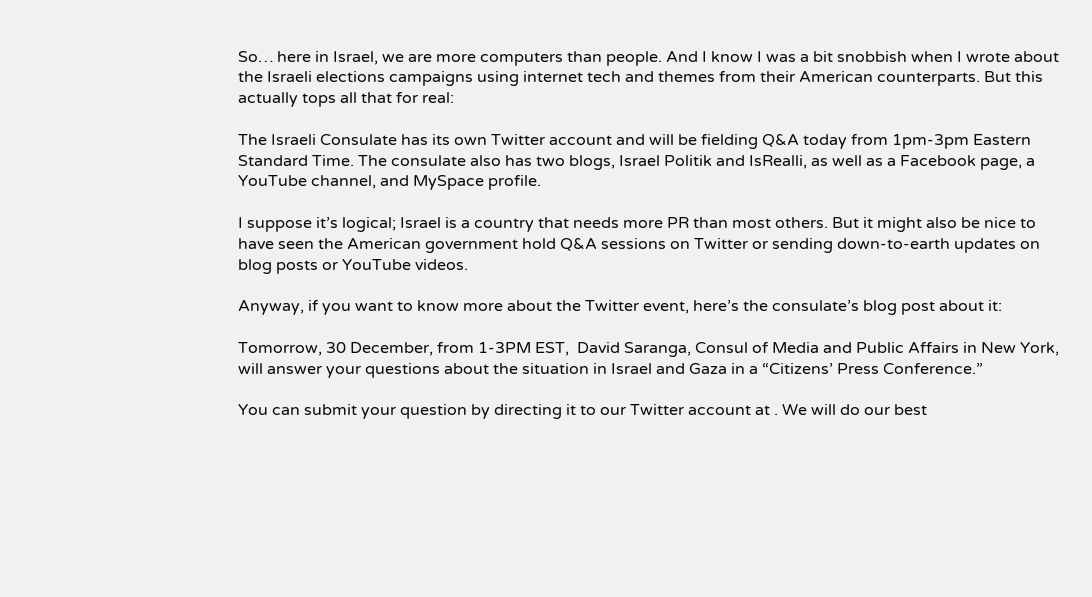So… here in Israel, we are more computers than people. And I know I was a bit snobbish when I wrote about the Israeli elections campaigns using internet tech and themes from their American counterparts. But this actually tops all that for real:

The Israeli Consulate has its own Twitter account and will be fielding Q&A today from 1pm-3pm Eastern Standard Time. The consulate also has two blogs, Israel Politik and IsRealli, as well as a Facebook page, a YouTube channel, and MySpace profile.

I suppose it’s logical; Israel is a country that needs more PR than most others. But it might also be nice to have seen the American government hold Q&A sessions on Twitter or sending down-to-earth updates on blog posts or YouTube videos.

Anyway, if you want to know more about the Twitter event, here’s the consulate’s blog post about it:

Tomorrow, 30 December, from 1-3PM EST,  David Saranga, Consul of Media and Public Affairs in New York, will answer your questions about the situation in Israel and Gaza in a “Citizens’ Press Conference.”

You can submit your question by directing it to our Twitter account at . We will do our best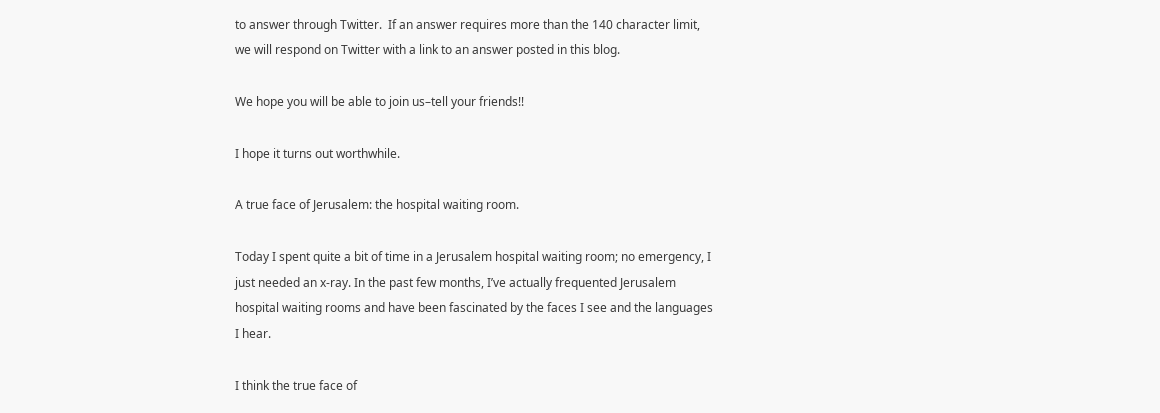to answer through Twitter.  If an answer requires more than the 140 character limit, we will respond on Twitter with a link to an answer posted in this blog.

We hope you will be able to join us–tell your friends!!

I hope it turns out worthwhile.

A true face of Jerusalem: the hospital waiting room.

Today I spent quite a bit of time in a Jerusalem hospital waiting room; no emergency, I just needed an x-ray. In the past few months, I’ve actually frequented Jerusalem hospital waiting rooms and have been fascinated by the faces I see and the languages I hear.

I think the true face of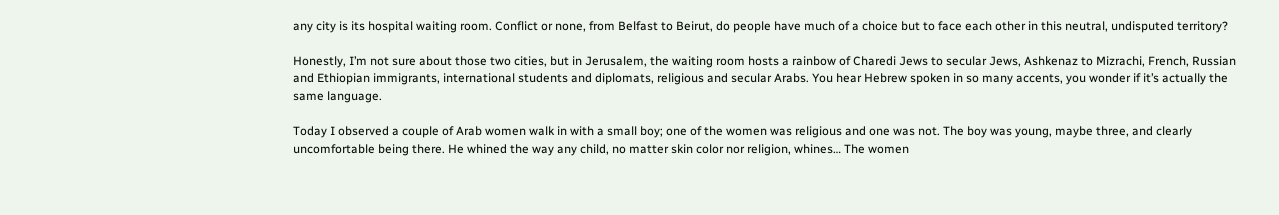any city is its hospital waiting room. Conflict or none, from Belfast to Beirut, do people have much of a choice but to face each other in this neutral, undisputed territory?

Honestly, I’m not sure about those two cities, but in Jerusalem, the waiting room hosts a rainbow of Charedi Jews to secular Jews, Ashkenaz to Mizrachi, French, Russian and Ethiopian immigrants, international students and diplomats, religious and secular Arabs. You hear Hebrew spoken in so many accents, you wonder if it’s actually the same language.

Today I observed a couple of Arab women walk in with a small boy; one of the women was religious and one was not. The boy was young, maybe three, and clearly uncomfortable being there. He whined the way any child, no matter skin color nor religion, whines… The women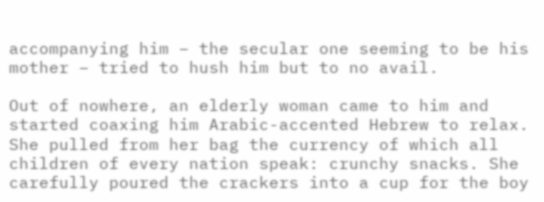accompanying him – the secular one seeming to be his mother – tried to hush him but to no avail.

Out of nowhere, an elderly woman came to him and started coaxing him Arabic-accented Hebrew to relax. She pulled from her bag the currency of which all children of every nation speak: crunchy snacks. She carefully poured the crackers into a cup for the boy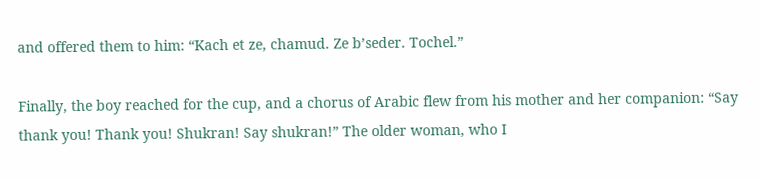and offered them to him: “Kach et ze, chamud. Ze b’seder. Tochel.”

Finally, the boy reached for the cup, and a chorus of Arabic flew from his mother and her companion: “Say thank you! Thank you! Shukran! Say shukran!” The older woman, who I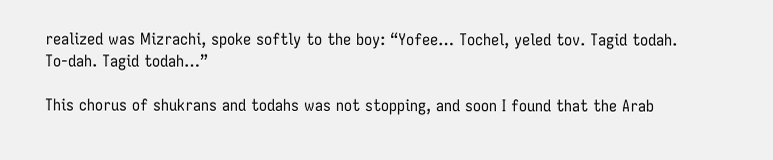realized was Mizrachi, spoke softly to the boy: “Yofee… Tochel, yeled tov. Tagid todah. To-dah. Tagid todah…”

This chorus of shukrans and todahs was not stopping, and soon I found that the Arab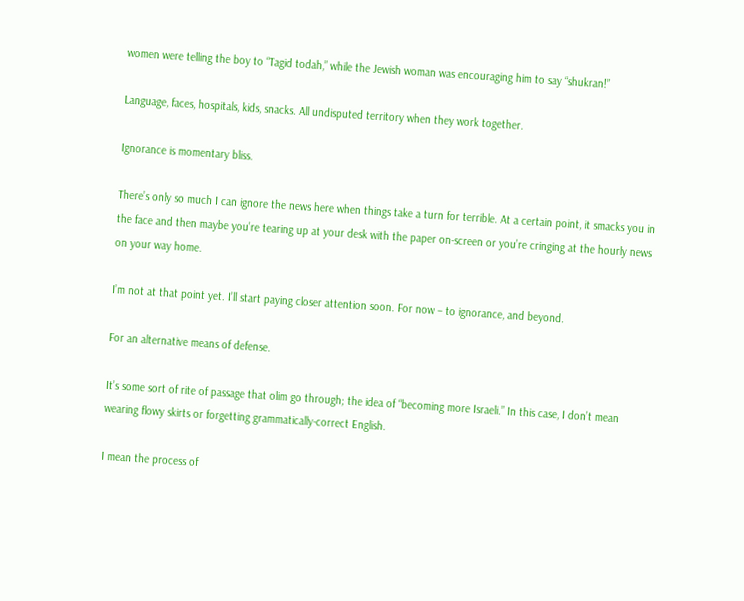women were telling the boy to “Tagid todah,” while the Jewish woman was encouraging him to say “shukran!”

Language, faces, hospitals, kids, snacks. All undisputed territory when they work together.

Ignorance is momentary bliss.

There’s only so much I can ignore the news here when things take a turn for terrible. At a certain point, it smacks you in the face and then maybe you’re tearing up at your desk with the paper on-screen or you’re cringing at the hourly news on your way home.

I’m not at that point yet. I’ll start paying closer attention soon. For now – to ignorance, and beyond.

For an alternative means of defense.

It’s some sort of rite of passage that olim go through; the idea of “becoming more Israeli.” In this case, I don’t mean wearing flowy skirts or forgetting grammatically-correct English.

I mean the process of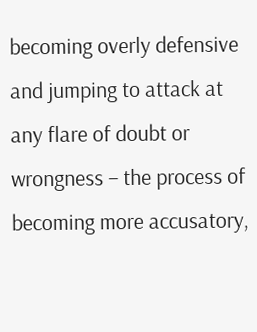becoming overly defensive and jumping to attack at any flare of doubt or wrongness – the process of becoming more accusatory,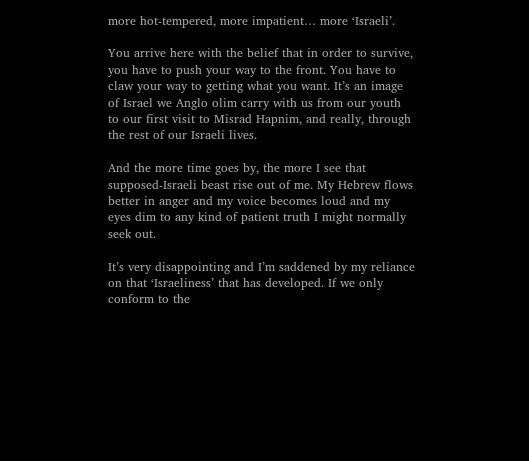more hot-tempered, more impatient… more ‘Israeli’.

You arrive here with the belief that in order to survive, you have to push your way to the front. You have to claw your way to getting what you want. It’s an image of Israel we Anglo olim carry with us from our youth to our first visit to Misrad Hapnim, and really, through the rest of our Israeli lives.

And the more time goes by, the more I see that supposed-Israeli beast rise out of me. My Hebrew flows better in anger and my voice becomes loud and my eyes dim to any kind of patient truth I might normally seek out.

It’s very disappointing and I’m saddened by my reliance on that ‘Israeliness’ that has developed. If we only conform to the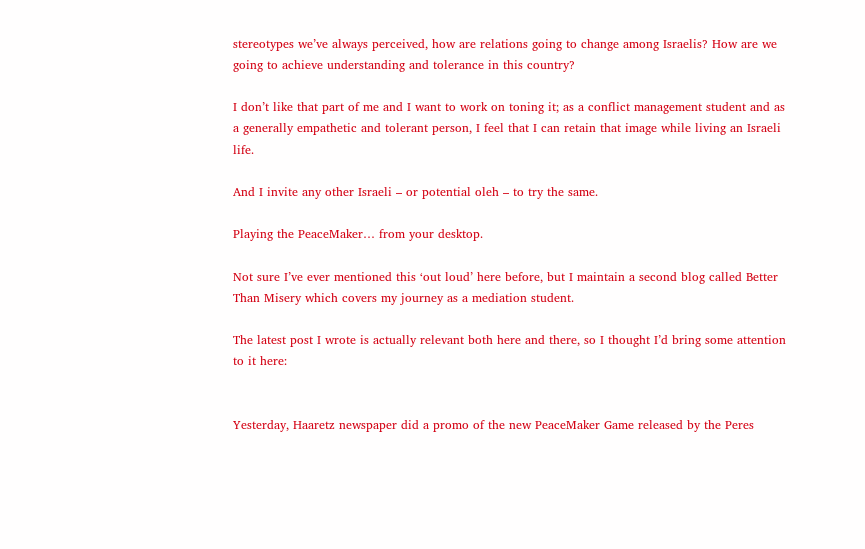stereotypes we’ve always perceived, how are relations going to change among Israelis? How are we going to achieve understanding and tolerance in this country?

I don’t like that part of me and I want to work on toning it; as a conflict management student and as a generally empathetic and tolerant person, I feel that I can retain that image while living an Israeli life.

And I invite any other Israeli – or potential oleh – to try the same.

Playing the PeaceMaker… from your desktop.

Not sure I’ve ever mentioned this ‘out loud’ here before, but I maintain a second blog called Better Than Misery which covers my journey as a mediation student.

The latest post I wrote is actually relevant both here and there, so I thought I’d bring some attention to it here:


Yesterday, Haaretz newspaper did a promo of the new PeaceMaker Game released by the Peres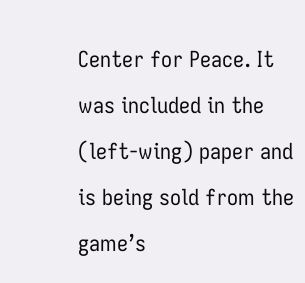Center for Peace. It was included in the (left-wing) paper and is being sold from the game’s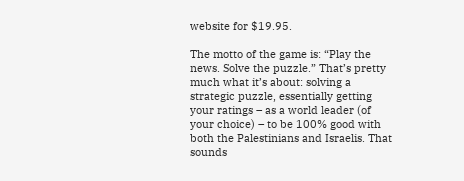website for $19.95.

The motto of the game is: “Play the news. Solve the puzzle.” That’s pretty much what it’s about: solving a strategic puzzle, essentially getting your ratings – as a world leader (of your choice) – to be 100% good with both the Palestinians and Israelis. That sounds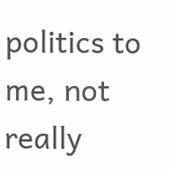politics to me, not really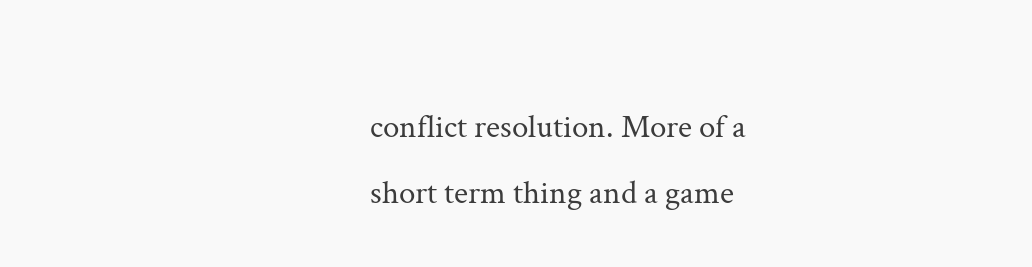conflict resolution. More of a short term thing and a game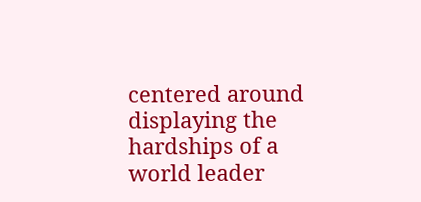centered around displaying the hardships of a world leader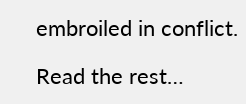embroiled in conflict.

Read the rest…